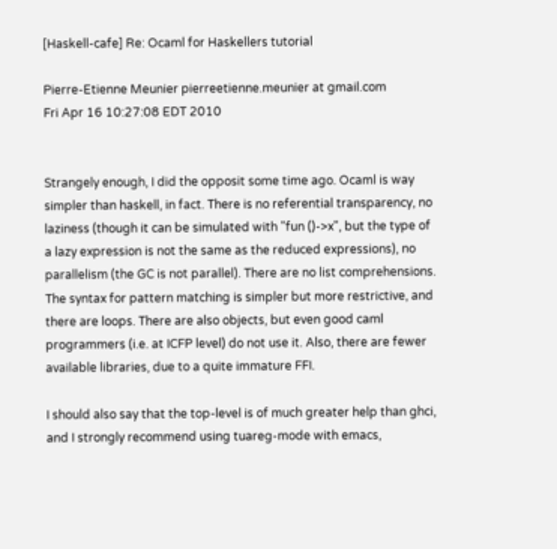[Haskell-cafe] Re: Ocaml for Haskellers tutorial

Pierre-Etienne Meunier pierreetienne.meunier at gmail.com
Fri Apr 16 10:27:08 EDT 2010


Strangely enough, I did the opposit some time ago. Ocaml is way simpler than haskell, in fact. There is no referential transparency, no laziness (though it can be simulated with "fun ()->x", but the type of a lazy expression is not the same as the reduced expressions), no parallelism (the GC is not parallel). There are no list comprehensions.
The syntax for pattern matching is simpler but more restrictive, and there are loops. There are also objects, but even good caml programmers (i.e. at ICFP level) do not use it. Also, there are fewer available libraries, due to a quite immature FFI.

I should also say that the top-level is of much greater help than ghci, and I strongly recommend using tuareg-mode with emacs,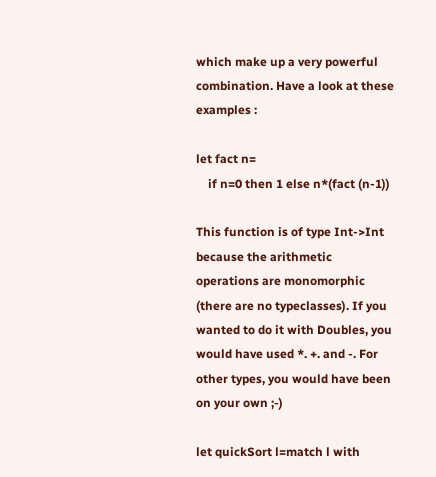which make up a very powerful combination. Have a look at these examples :

let fact n=
    if n=0 then 1 else n*(fact (n-1))

This function is of type Int->Int because the arithmetic operations are monomorphic (there are no typeclasses). If you wanted to do it with Doubles, you would have used *. +. and -. For other types, you would have been on your own ;-)

let quickSort l=match l with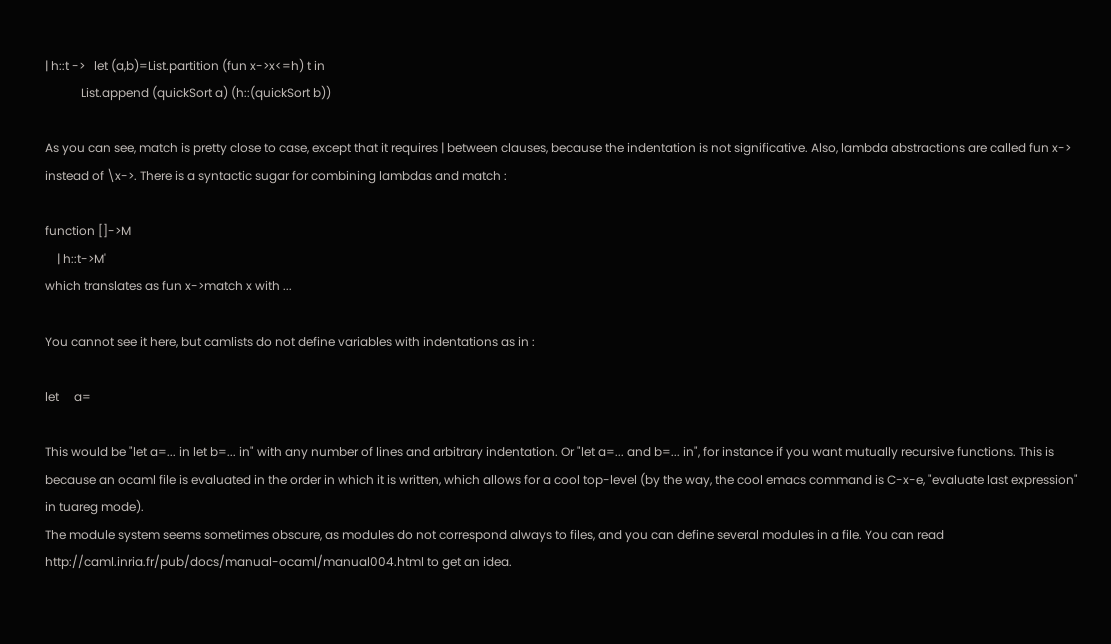| h::t ->   let (a,b)=List.partition (fun x->x<=h) t in
            List.append (quickSort a) (h::(quickSort b))

As you can see, match is pretty close to case, except that it requires | between clauses, because the indentation is not significative. Also, lambda abstractions are called fun x-> instead of \x->. There is a syntactic sugar for combining lambdas and match :

function []->M
    | h::t->M'
which translates as fun x->match x with ...

You cannot see it here, but camlists do not define variables with indentations as in :

let     a=

This would be "let a=... in let b=... in" with any number of lines and arbitrary indentation. Or "let a=... and b=... in", for instance if you want mutually recursive functions. This is because an ocaml file is evaluated in the order in which it is written, which allows for a cool top-level (by the way, the cool emacs command is C-x-e, "evaluate last expression" in tuareg mode).
The module system seems sometimes obscure, as modules do not correspond always to files, and you can define several modules in a file. You can read http://caml.inria.fr/pub/docs/manual-ocaml/manual004.html to get an idea.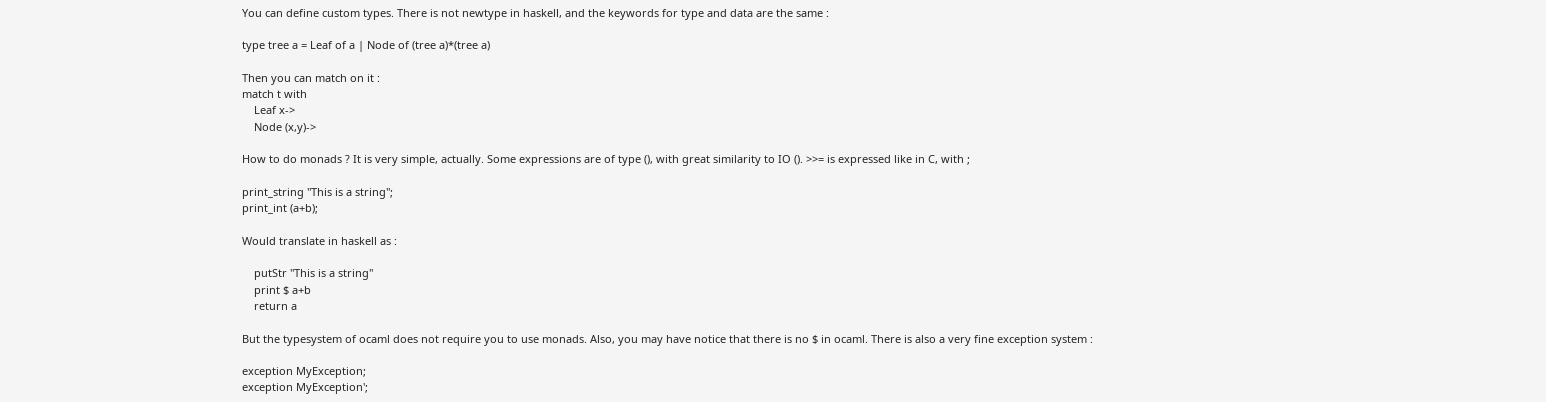You can define custom types. There is not newtype in haskell, and the keywords for type and data are the same :

type tree a = Leaf of a | Node of (tree a)*(tree a)

Then you can match on it :
match t with
    Leaf x->
    Node (x,y)->

How to do monads ? It is very simple, actually. Some expressions are of type (), with great similarity to IO (). >>= is expressed like in C, with ;

print_string "This is a string";
print_int (a+b);

Would translate in haskell as :

    putStr "This is a string"
    print $ a+b
    return a

But the typesystem of ocaml does not require you to use monads. Also, you may have notice that there is no $ in ocaml. There is also a very fine exception system :

exception MyException;
exception MyException';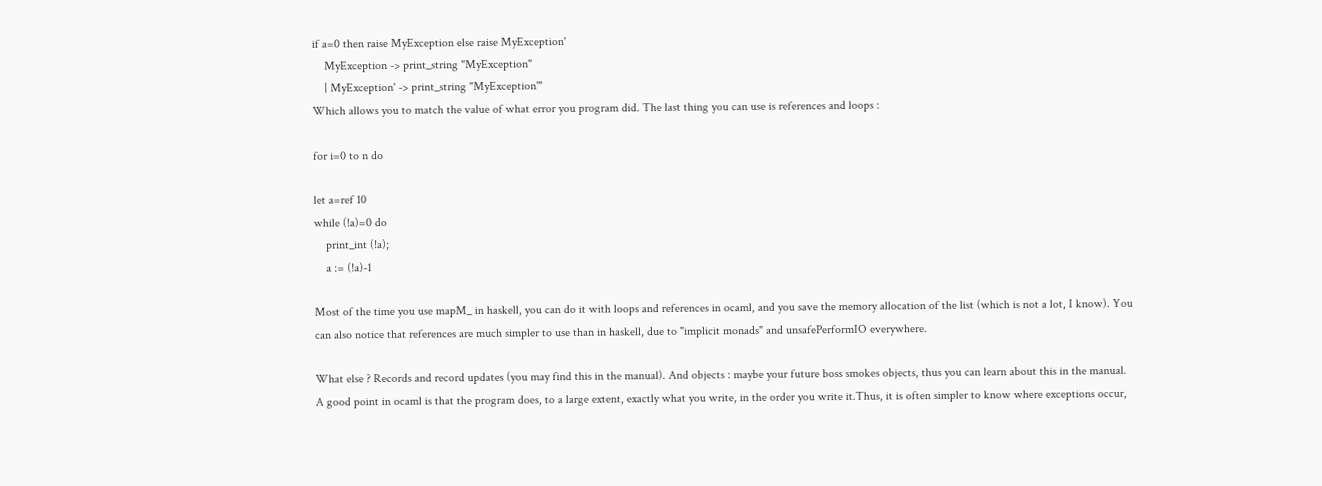if a=0 then raise MyException else raise MyException'
    MyException -> print_string "MyException"
    | MyException' -> print_string "MyException'"
Which allows you to match the value of what error you program did. The last thing you can use is references and loops :

for i=0 to n do

let a=ref 10
while (!a)=0 do
    print_int (!a);
    a := (!a)-1

Most of the time you use mapM_ in haskell, you can do it with loops and references in ocaml, and you save the memory allocation of the list (which is not a lot, I know). You can also notice that references are much simpler to use than in haskell, due to "implicit monads" and unsafePerformIO everywhere.

What else ? Records and record updates (you may find this in the manual). And objects : maybe your future boss smokes objects, thus you can learn about this in the manual.
A good point in ocaml is that the program does, to a large extent, exactly what you write, in the order you write it.Thus, it is often simpler to know where exceptions occur,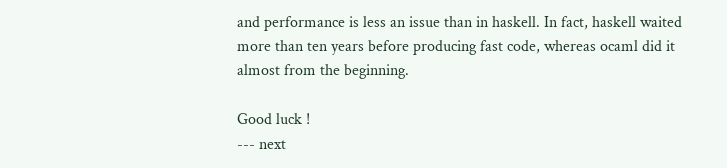and performance is less an issue than in haskell. In fact, haskell waited more than ten years before producing fast code, whereas ocaml did it almost from the beginning.

Good luck !
--- next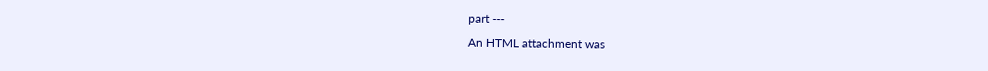part ---
An HTML attachment was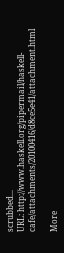scrubbed...
URL: http://www.haskell.org/pipermail/haskell-cafe/attachments/20100416/d8ce5e41/attachment.html

More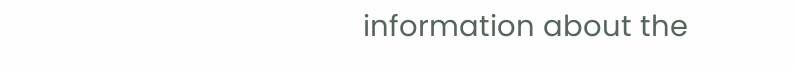information about the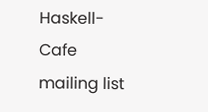Haskell-Cafe mailing list